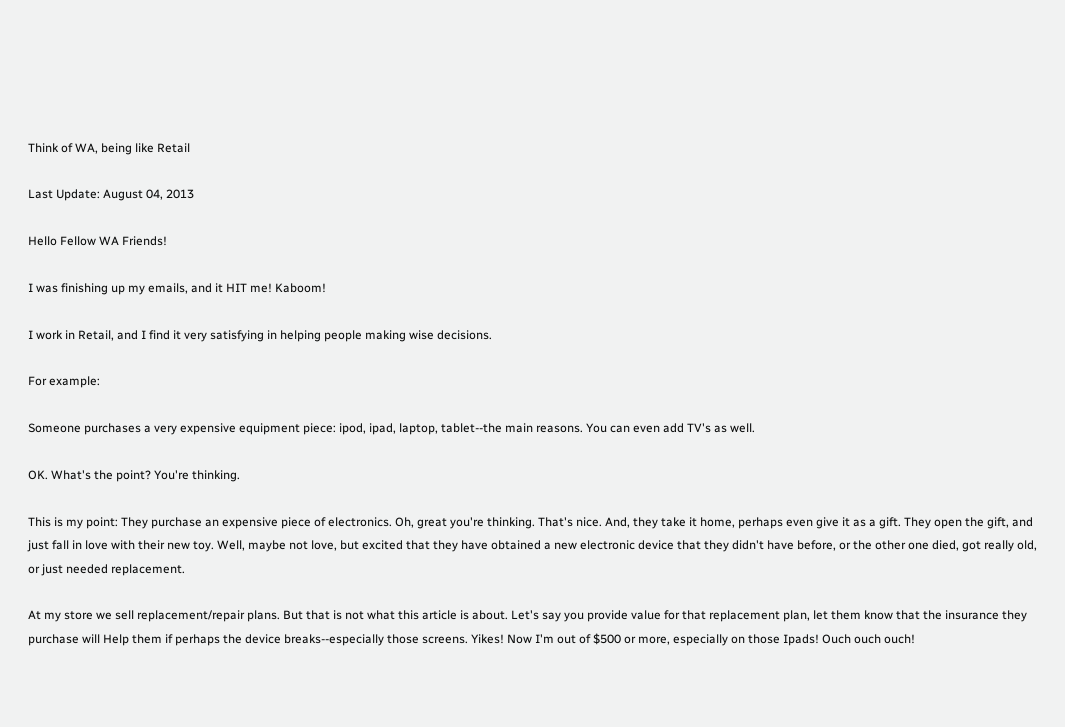Think of WA, being like Retail

Last Update: August 04, 2013

Hello Fellow WA Friends!

I was finishing up my emails, and it HIT me! Kaboom!

I work in Retail, and I find it very satisfying in helping people making wise decisions.

For example:

Someone purchases a very expensive equipment piece: ipod, ipad, laptop, tablet--the main reasons. You can even add TV's as well.

OK. What's the point? You're thinking.

This is my point: They purchase an expensive piece of electronics. Oh, great you're thinking. That's nice. And, they take it home, perhaps even give it as a gift. They open the gift, and just fall in love with their new toy. Well, maybe not love, but excited that they have obtained a new electronic device that they didn't have before, or the other one died, got really old, or just needed replacement.

At my store we sell replacement/repair plans. But that is not what this article is about. Let's say you provide value for that replacement plan, let them know that the insurance they purchase will Help them if perhaps the device breaks--especially those screens. Yikes! Now I'm out of $500 or more, especially on those Ipads! Ouch ouch ouch!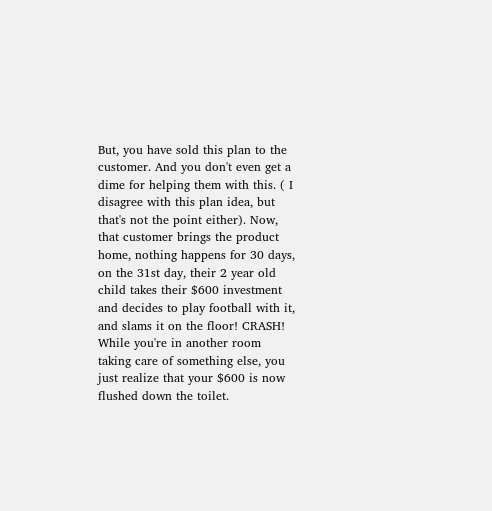But, you have sold this plan to the customer. And you don't even get a dime for helping them with this. ( I disagree with this plan idea, but that's not the point either). Now, that customer brings the product home, nothing happens for 30 days, on the 31st day, their 2 year old child takes their $600 investment and decides to play football with it, and slams it on the floor! CRASH! While you're in another room taking care of something else, you just realize that your $600 is now flushed down the toilet.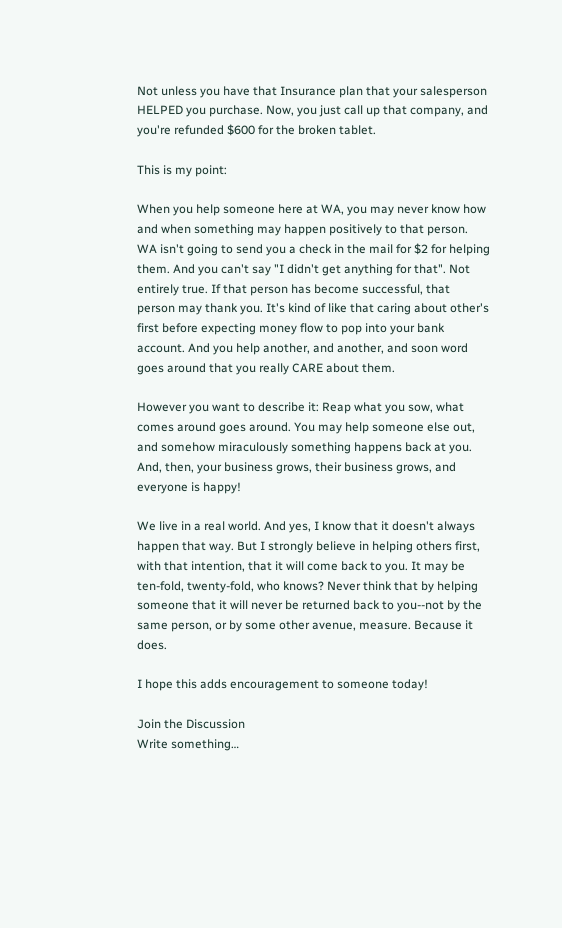Not unless you have that Insurance plan that your salesperson HELPED you purchase. Now, you just call up that company, and you're refunded $600 for the broken tablet.

This is my point:

When you help someone here at WA, you may never know how and when something may happen positively to that person. WA isn't going to send you a check in the mail for $2 for helping them. And you can't say "I didn't get anything for that". Not entirely true. If that person has become successful, that person may thank you. It's kind of like that caring about other's first before expecting money flow to pop into your bank account. And you help another, and another, and soon word goes around that you really CARE about them.

However you want to describe it: Reap what you sow, what comes around goes around. You may help someone else out, and somehow miraculously something happens back at you. And, then, your business grows, their business grows, and everyone is happy!

We live in a real world. And yes, I know that it doesn't always happen that way. But I strongly believe in helping others first, with that intention, that it will come back to you. It may be ten-fold, twenty-fold, who knows? Never think that by helping someone that it will never be returned back to you--not by the same person, or by some other avenue, measure. Because it does.

I hope this adds encouragement to someone today!

Join the Discussion
Write something…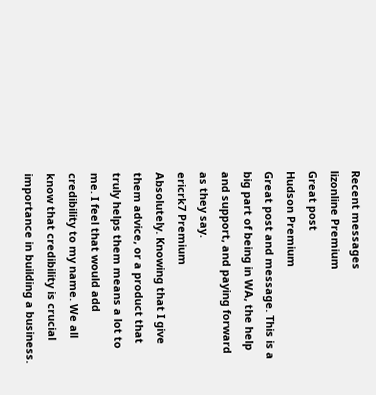Recent messages
lizonline Premium
Great post
Hudson Premium
Great post and message. This is a big part of being in WA, the help and support, and paying forward as they say.
ericrk7 Premium
Absolutely. Knowing that I give them advice, or a product that truly helps them means a lot to me. I feel that would add credibility to my name. We all know that credibility is crucial importance in building a business.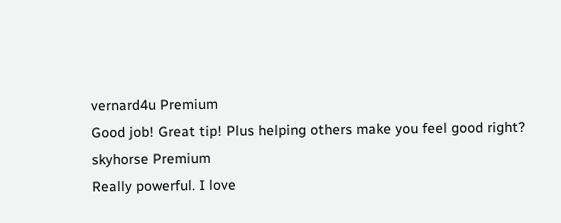vernard4u Premium
Good job! Great tip! Plus helping others make you feel good right?
skyhorse Premium
Really powerful. I love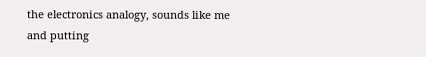the electronics analogy, sounds like me and putting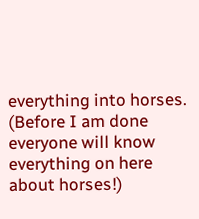everything into horses. (Before I am done everyone will know everything on here about horses!)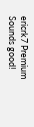ericrk7 Premium
Sounds good!